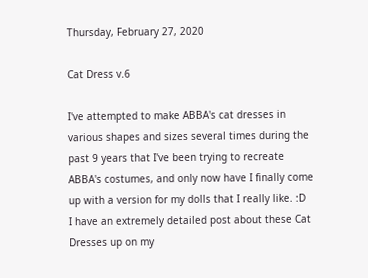Thursday, February 27, 2020

Cat Dress v.6

I've attempted to make ABBA's cat dresses in various shapes and sizes several times during the past 9 years that I've been trying to recreate ABBA's costumes, and only now have I finally come up with a version for my dolls that I really like. :D
I have an extremely detailed post about these Cat Dresses up on my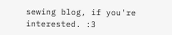sewing blog, if you're interested. :3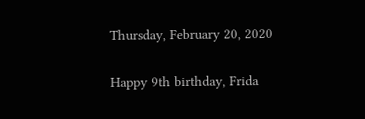Thursday, February 20, 2020

Happy 9th birthday, Frida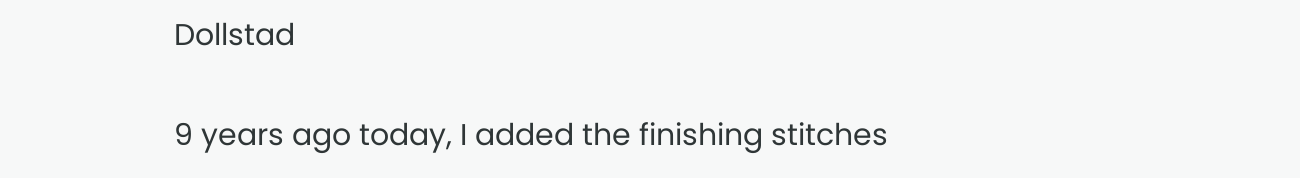Dollstad

9 years ago today, I added the finishing stitches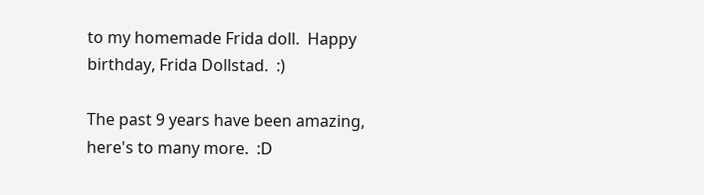to my homemade Frida doll.  Happy birthday, Frida Dollstad.  :)

The past 9 years have been amazing, here's to many more.  :D